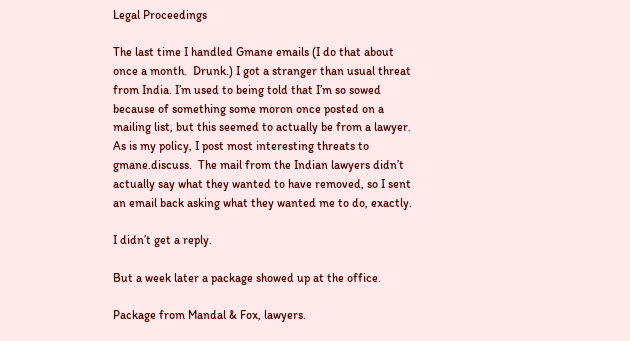Legal Proceedings

The last time I handled Gmane emails (I do that about once a month.  Drunk.) I got a stranger than usual threat from India. I’m used to being told that I’m so sowed because of something some moron once posted on a mailing list, but this seemed to actually be from a lawyer.  As is my policy, I post most interesting threats to gmane.discuss.  The mail from the Indian lawyers didn’t actually say what they wanted to have removed, so I sent an email back asking what they wanted me to do, exactly.

I didn’t get a reply.

But a week later a package showed up at the office.

Package from Mandal & Fox, lawyers.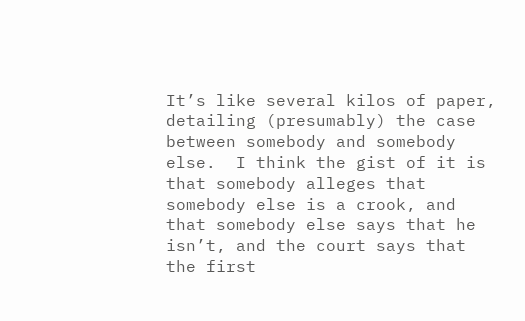It’s like several kilos of paper, detailing (presumably) the case between somebody and somebody else.  I think the gist of it is that somebody alleges that somebody else is a crook, and that somebody else says that he isn’t, and the court says that the first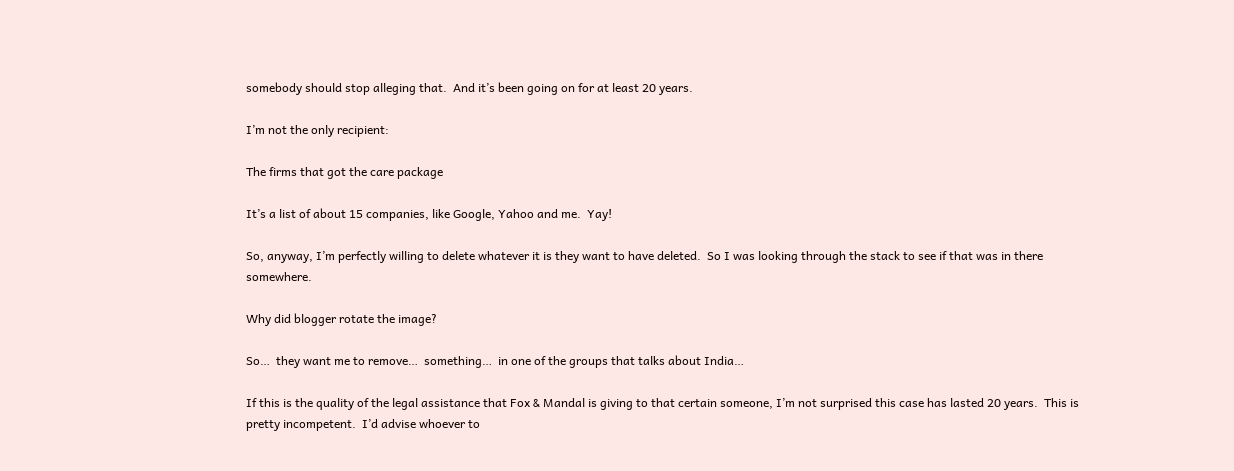somebody should stop alleging that.  And it’s been going on for at least 20 years.

I’m not the only recipient:

The firms that got the care package

It’s a list of about 15 companies, like Google, Yahoo and me.  Yay!

So, anyway, I’m perfectly willing to delete whatever it is they want to have deleted.  So I was looking through the stack to see if that was in there somewhere.

Why did blogger rotate the image?

So…  they want me to remove…  something…  in one of the groups that talks about India…

If this is the quality of the legal assistance that Fox & Mandal is giving to that certain someone, I’m not surprised this case has lasted 20 years.  This is pretty incompetent.  I’d advise whoever to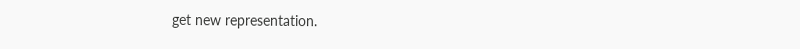get new representation.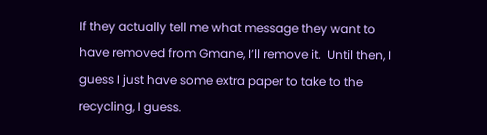If they actually tell me what message they want to have removed from Gmane, I’ll remove it.  Until then, I guess I just have some extra paper to take to the recycling, I guess.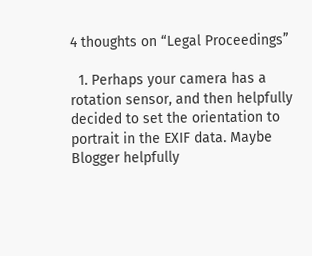4 thoughts on “Legal Proceedings”

  1. Perhaps your camera has a rotation sensor, and then helpfully decided to set the orientation to portrait in the EXIF data. Maybe Blogger helpfully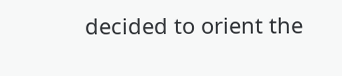decided to orient the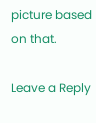picture based on that.

Leave a Reply